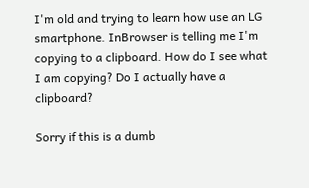I'm old and trying to learn how use an LG smartphone. InBrowser is telling me I'm copying to a clipboard. How do I see what I am copying? Do I actually have a clipboard?

Sorry if this is a dumb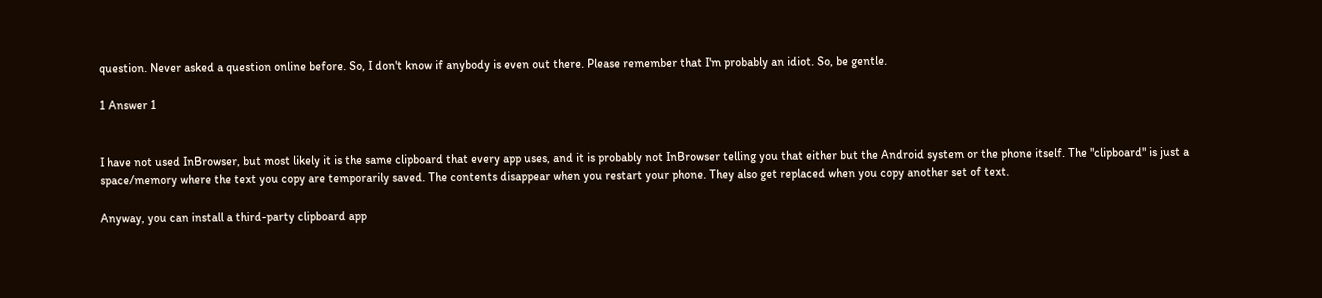question. Never asked a question online before. So, I don't know if anybody is even out there. Please remember that I'm probably an idiot. So, be gentle.

1 Answer 1


I have not used InBrowser, but most likely it is the same clipboard that every app uses, and it is probably not InBrowser telling you that either but the Android system or the phone itself. The "clipboard" is just a space/memory where the text you copy are temporarily saved. The contents disappear when you restart your phone. They also get replaced when you copy another set of text.

Anyway, you can install a third-party clipboard app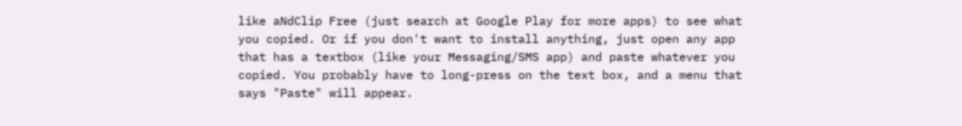like aNdClip Free (just search at Google Play for more apps) to see what you copied. Or if you don't want to install anything, just open any app that has a textbox (like your Messaging/SMS app) and paste whatever you copied. You probably have to long-press on the text box, and a menu that says "Paste" will appear.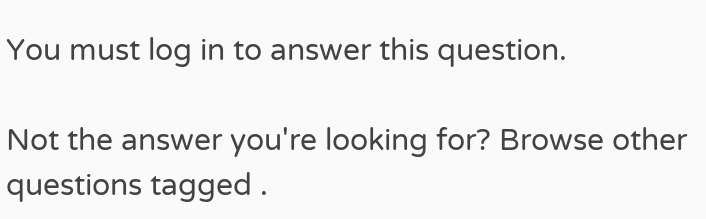You must log in to answer this question.

Not the answer you're looking for? Browse other questions tagged .